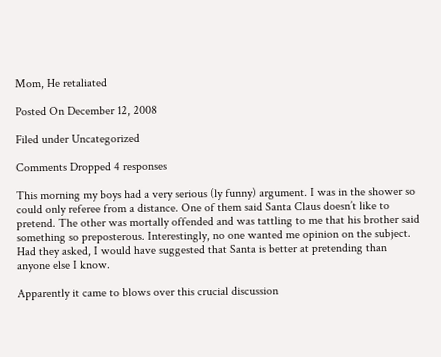Mom, He retaliated

Posted On December 12, 2008

Filed under Uncategorized

Comments Dropped 4 responses

This morning my boys had a very serious (ly funny) argument. I was in the shower so could only referee from a distance. One of them said Santa Claus doesn’t like to pretend. The other was mortally offended and was tattling to me that his brother said something so preposterous. Interestingly, no one wanted me opinion on the subject. Had they asked, I would have suggested that Santa is better at pretending than anyone else I know.

Apparently it came to blows over this crucial discussion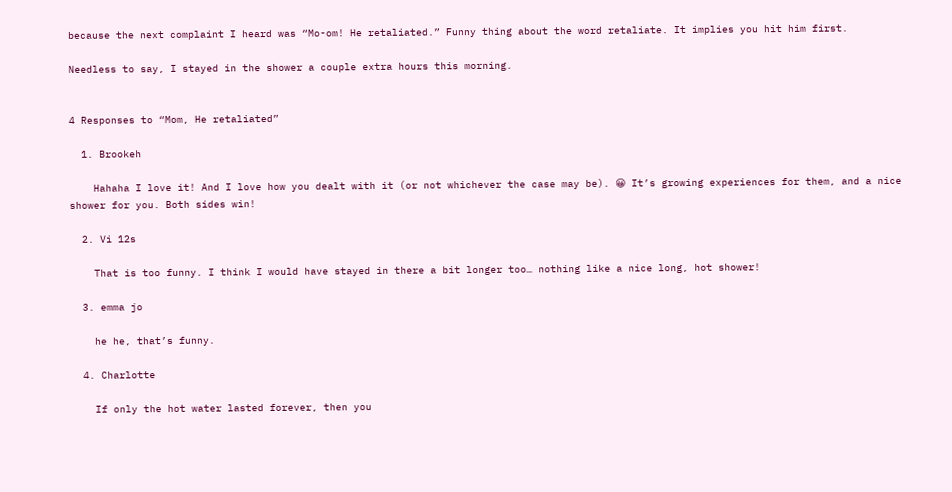because the next complaint I heard was “Mo-om! He retaliated.” Funny thing about the word retaliate. It implies you hit him first.

Needless to say, I stayed in the shower a couple extra hours this morning.


4 Responses to “Mom, He retaliated”

  1. Brookeh

    Hahaha I love it! And I love how you dealt with it (or not whichever the case may be). 😀 It’s growing experiences for them, and a nice shower for you. Both sides win!

  2. Vi 12s

    That is too funny. I think I would have stayed in there a bit longer too… nothing like a nice long, hot shower!

  3. emma jo

    he he, that’s funny.

  4. Charlotte

    If only the hot water lasted forever, then you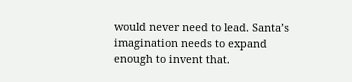would never need to lead. Santa’s imagination needs to expand enough to invent that.